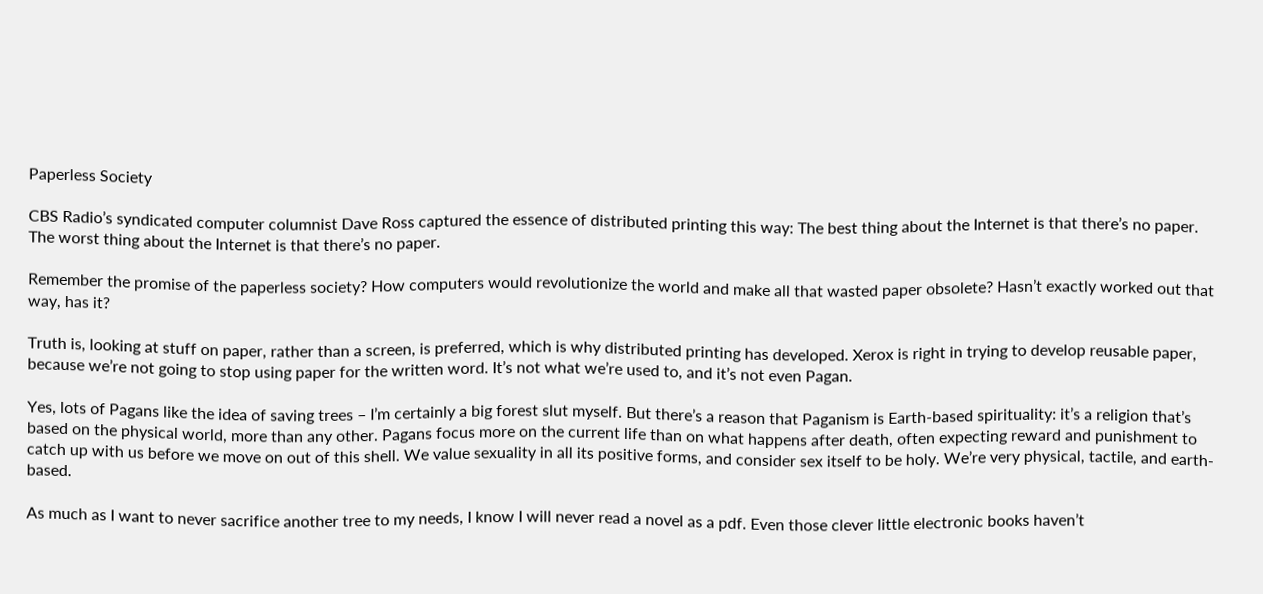Paperless Society

CBS Radio’s syndicated computer columnist Dave Ross captured the essence of distributed printing this way: The best thing about the Internet is that there’s no paper. The worst thing about the Internet is that there’s no paper.

Remember the promise of the paperless society? How computers would revolutionize the world and make all that wasted paper obsolete? Hasn’t exactly worked out that way, has it?

Truth is, looking at stuff on paper, rather than a screen, is preferred, which is why distributed printing has developed. Xerox is right in trying to develop reusable paper, because we’re not going to stop using paper for the written word. It’s not what we’re used to, and it’s not even Pagan.

Yes, lots of Pagans like the idea of saving trees – I’m certainly a big forest slut myself. But there’s a reason that Paganism is Earth-based spirituality: it’s a religion that’s based on the physical world, more than any other. Pagans focus more on the current life than on what happens after death, often expecting reward and punishment to catch up with us before we move on out of this shell. We value sexuality in all its positive forms, and consider sex itself to be holy. We’re very physical, tactile, and earth-based.

As much as I want to never sacrifice another tree to my needs, I know I will never read a novel as a pdf. Even those clever little electronic books haven’t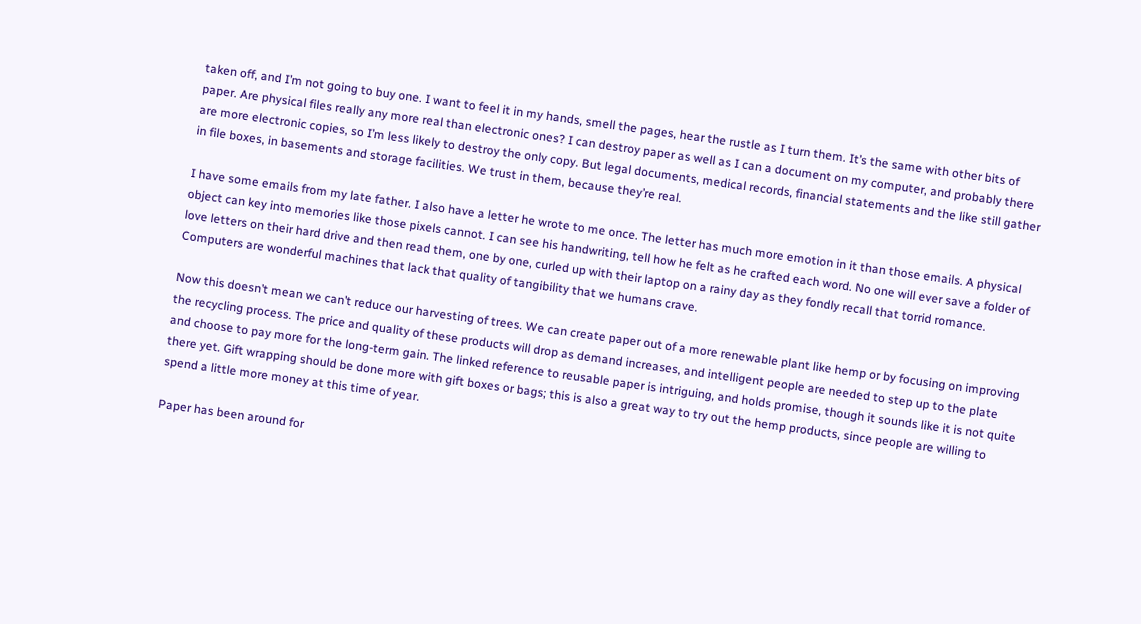taken off, and I’m not going to buy one. I want to feel it in my hands, smell the pages, hear the rustle as I turn them. It’s the same with other bits of paper. Are physical files really any more real than electronic ones? I can destroy paper as well as I can a document on my computer, and probably there are more electronic copies, so I’m less likely to destroy the only copy. But legal documents, medical records, financial statements and the like still gather in file boxes, in basements and storage facilities. We trust in them, because they’re real.

I have some emails from my late father. I also have a letter he wrote to me once. The letter has much more emotion in it than those emails. A physical object can key into memories like those pixels cannot. I can see his handwriting, tell how he felt as he crafted each word. No one will ever save a folder of love letters on their hard drive and then read them, one by one, curled up with their laptop on a rainy day as they fondly recall that torrid romance. Computers are wonderful machines that lack that quality of tangibility that we humans crave.

Now this doesn’t mean we can’t reduce our harvesting of trees. We can create paper out of a more renewable plant like hemp or by focusing on improving the recycling process. The price and quality of these products will drop as demand increases, and intelligent people are needed to step up to the plate and choose to pay more for the long-term gain. The linked reference to reusable paper is intriguing, and holds promise, though it sounds like it is not quite there yet. Gift wrapping should be done more with gift boxes or bags; this is also a great way to try out the hemp products, since people are willing to spend a little more money at this time of year.

Paper has been around for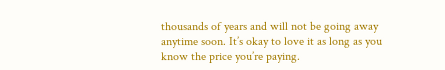thousands of years and will not be going away anytime soon. It’s okay to love it as long as you know the price you’re paying.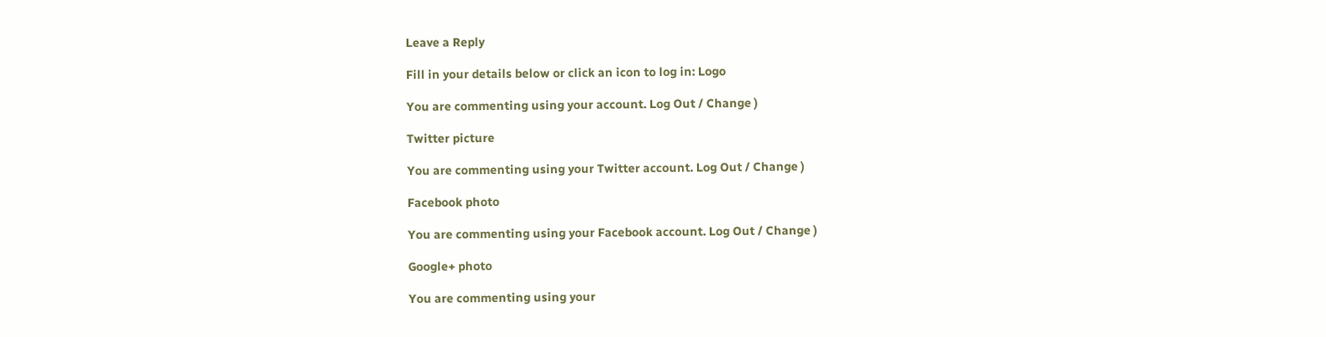Leave a Reply

Fill in your details below or click an icon to log in: Logo

You are commenting using your account. Log Out / Change )

Twitter picture

You are commenting using your Twitter account. Log Out / Change )

Facebook photo

You are commenting using your Facebook account. Log Out / Change )

Google+ photo

You are commenting using your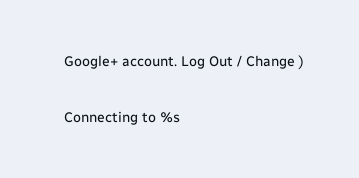Google+ account. Log Out / Change )

Connecting to %s